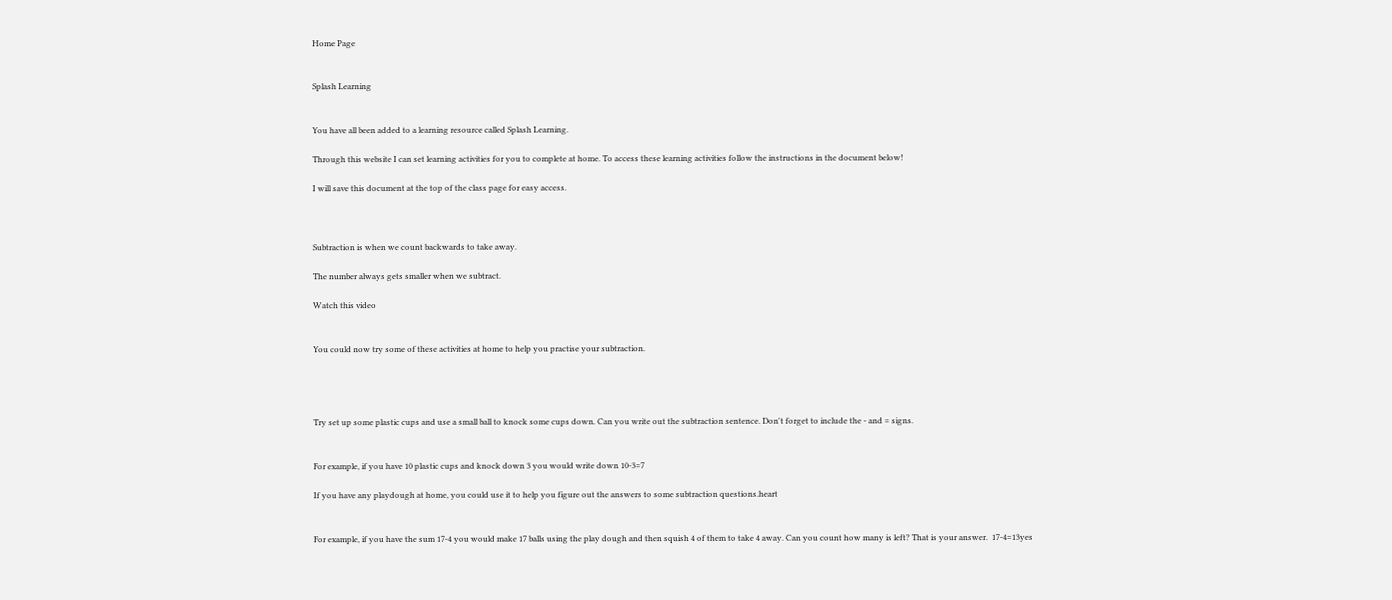Home Page


Splash Learning


You have all been added to a learning resource called Splash Learning.

Through this website I can set learning activities for you to complete at home. To access these learning activities follow the instructions in the document below!

I will save this document at the top of the class page for easy access.



Subtraction is when we count backwards to take away.

The number always gets smaller when we subtract.

Watch this video


You could now try some of these activities at home to help you practise your subtraction.




Try set up some plastic cups and use a small ball to knock some cups down. Can you write out the subtraction sentence. Don't forget to include the - and = signs.


For example, if you have 10 plastic cups and knock down 3 you would write down 10-3=7

If you have any playdough at home, you could use it to help you figure out the answers to some subtraction questions.heart


For example, if you have the sum 17-4 you would make 17 balls using the play dough and then squish 4 of them to take 4 away. Can you count how many is left? That is your answer.  17-4=13yes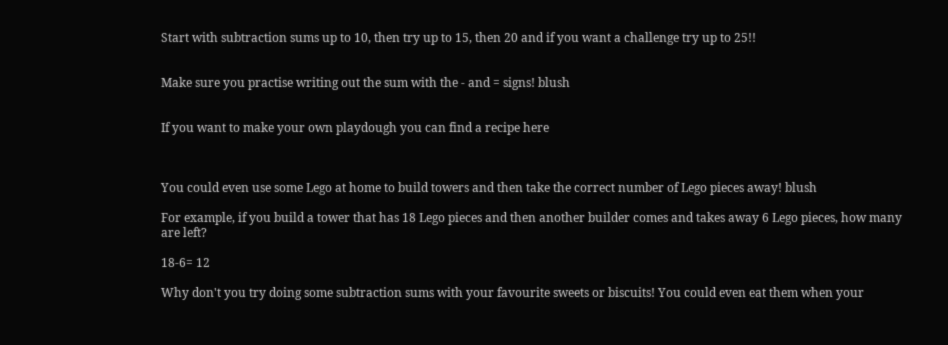Start with subtraction sums up to 10, then try up to 15, then 20 and if you want a challenge try up to 25!!


Make sure you practise writing out the sum with the - and = signs! blush


If you want to make your own playdough you can find a recipe here



You could even use some Lego at home to build towers and then take the correct number of Lego pieces away! blush

For example, if you build a tower that has 18 Lego pieces and then another builder comes and takes away 6 Lego pieces, how many are left?

18-6= 12

Why don't you try doing some subtraction sums with your favourite sweets or biscuits! You could even eat them when your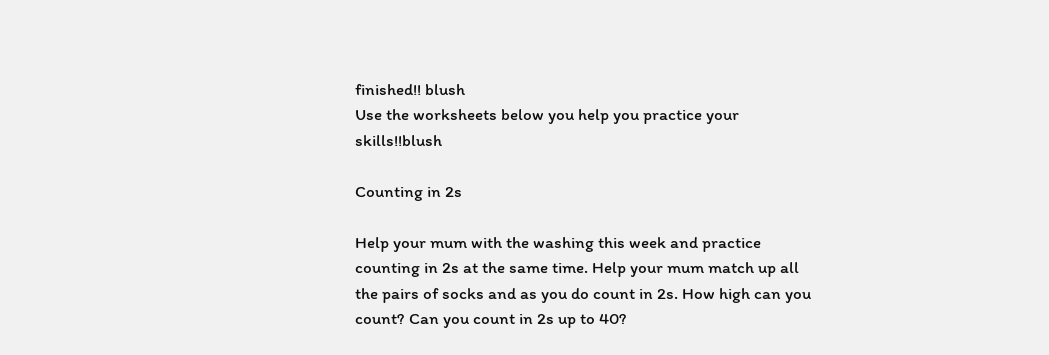finished!! blush
Use the worksheets below you help you practice your skills!!blush

Counting in 2s

Help your mum with the washing this week and practice counting in 2s at the same time. Help your mum match up all the pairs of socks and as you do count in 2s. How high can you count? Can you count in 2s up to 40?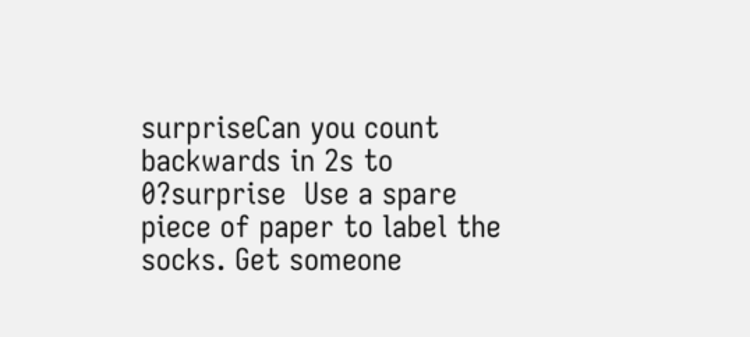surpriseCan you count backwards in 2s to 0?surprise  Use a spare piece of paper to label the socks. Get someone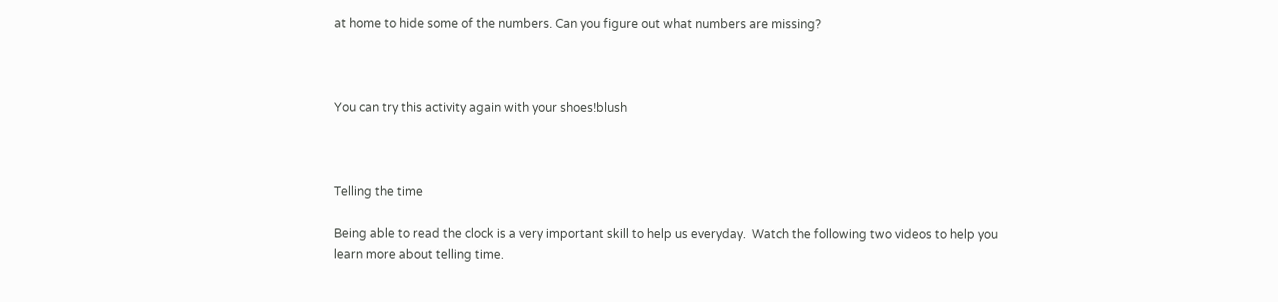at home to hide some of the numbers. Can you figure out what numbers are missing?



You can try this activity again with your shoes!blush



Telling the time

Being able to read the clock is a very important skill to help us everyday.  Watch the following two videos to help you learn more about telling time.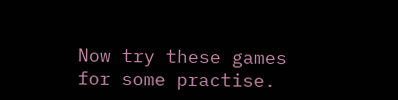Now try these games for some practise.